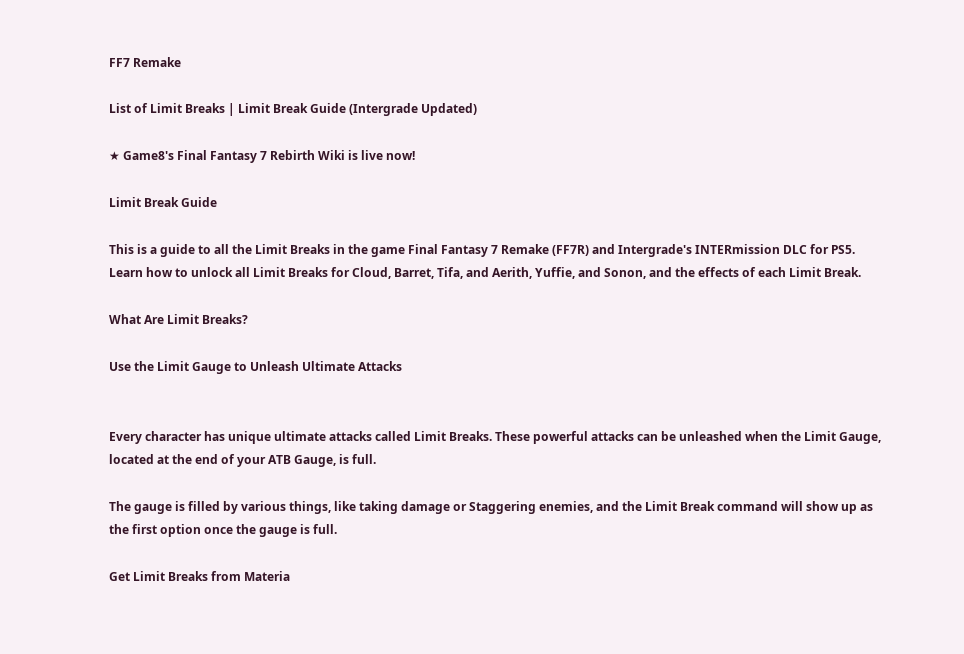FF7 Remake

List of Limit Breaks | Limit Break Guide (Intergrade Updated)

★ Game8's Final Fantasy 7 Rebirth Wiki is live now!

Limit Break Guide

This is a guide to all the Limit Breaks in the game Final Fantasy 7 Remake (FF7R) and Intergrade's INTERmission DLC for PS5. Learn how to unlock all Limit Breaks for Cloud, Barret, Tifa, and Aerith, Yuffie, and Sonon, and the effects of each Limit Break.

What Are Limit Breaks?

Use the Limit Gauge to Unleash Ultimate Attacks


Every character has unique ultimate attacks called Limit Breaks. These powerful attacks can be unleashed when the Limit Gauge, located at the end of your ATB Gauge, is full.

The gauge is filled by various things, like taking damage or Staggering enemies, and the Limit Break command will show up as the first option once the gauge is full.

Get Limit Breaks from Materia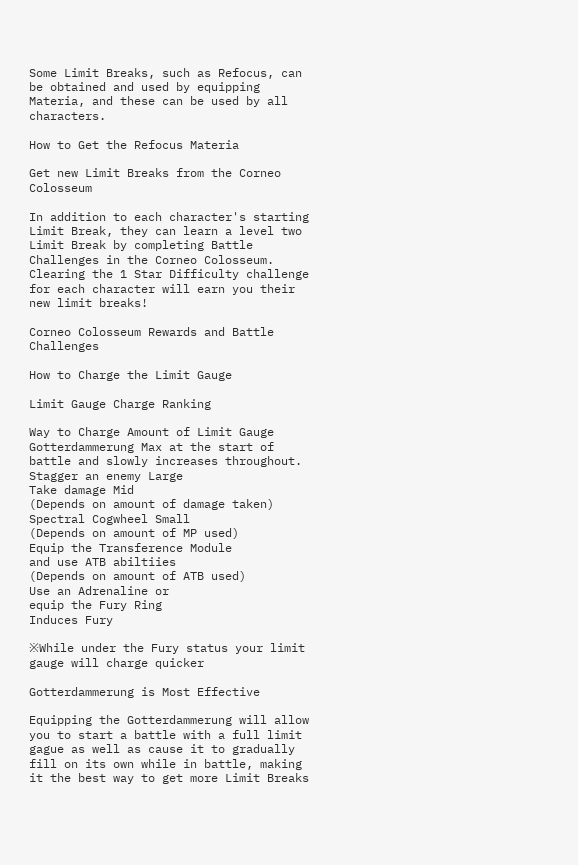Some Limit Breaks, such as Refocus, can be obtained and used by equipping Materia, and these can be used by all characters.

How to Get the Refocus Materia

Get new Limit Breaks from the Corneo Colosseum

In addition to each character's starting Limit Break, they can learn a level two Limit Break by completing Battle Challenges in the Corneo Colosseum. Clearing the 1 Star Difficulty challenge for each character will earn you their new limit breaks!

Corneo Colosseum Rewards and Battle Challenges

How to Charge the Limit Gauge

Limit Gauge Charge Ranking

Way to Charge Amount of Limit Gauge
Gotterdammerung Max at the start of battle and slowly increases throughout.
Stagger an enemy Large
Take damage Mid
(Depends on amount of damage taken)
Spectral Cogwheel Small
(Depends on amount of MP used)
Equip the Transference Module
and use ATB abiltiies
(Depends on amount of ATB used)
Use an Adrenaline or
equip the Fury Ring
Induces Fury

※While under the Fury status your limit gauge will charge quicker

Gotterdammerung is Most Effective

Equipping the Gotterdammerung will allow you to start a battle with a full limit gague as well as cause it to gradually fill on its own while in battle, making it the best way to get more Limit Breaks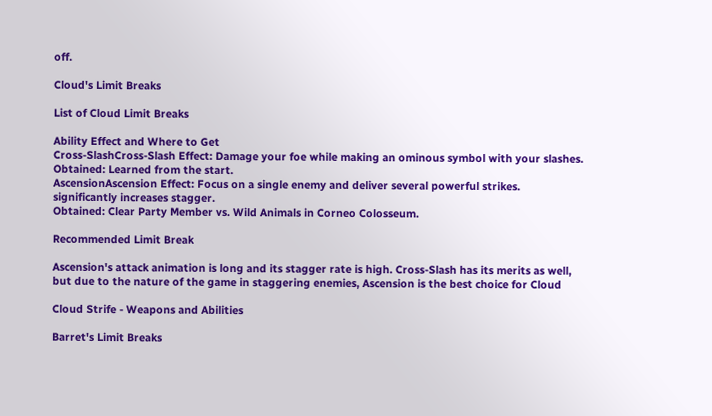off.

Cloud's Limit Breaks

List of Cloud Limit Breaks

Ability Effect and Where to Get
Cross-SlashCross-Slash Effect: Damage your foe while making an ominous symbol with your slashes.
Obtained: Learned from the start.
AscensionAscension Effect: Focus on a single enemy and deliver several powerful strikes. significantly increases stagger.
Obtained: Clear Party Member vs. Wild Animals in Corneo Colosseum.

Recommended Limit Break

Ascension's attack animation is long and its stagger rate is high. Cross-Slash has its merits as well, but due to the nature of the game in staggering enemies, Ascension is the best choice for Cloud

Cloud Strife - Weapons and Abilities

Barret's Limit Breaks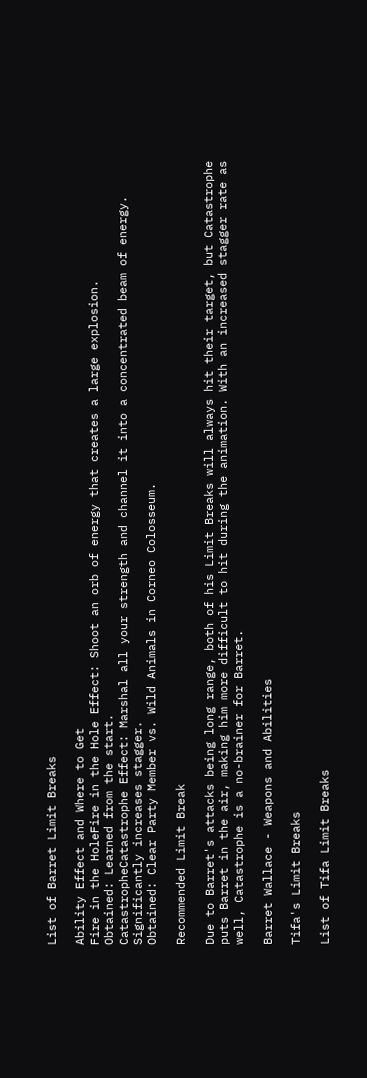List of Barret Limit Breaks

Ability Effect and Where to Get
Fire in the HoleFire in the Hole Effect: Shoot an orb of energy that creates a large explosion.
Obtained: Learned from the start.
CatastropheCatastrophe Effect: Marshal all your strength and channel it into a concentrated beam of energy. Significantly increases stagger.
Obtained: Clear Party Member vs. Wild Animals in Corneo Colosseum.

Recommended Limit Break

Due to Barret's attacks being long range, both of his Limit Breaks will always hit their target, but Catastrophe puts Barret in the air, making him more difficult to hit during the animation. With an increased stagger rate as well, Catastrophe is a no-brainer for Barret.

Barret Wallace - Weapons and Abilities

Tifa's Limit Breaks

List of Tifa Limit Breaks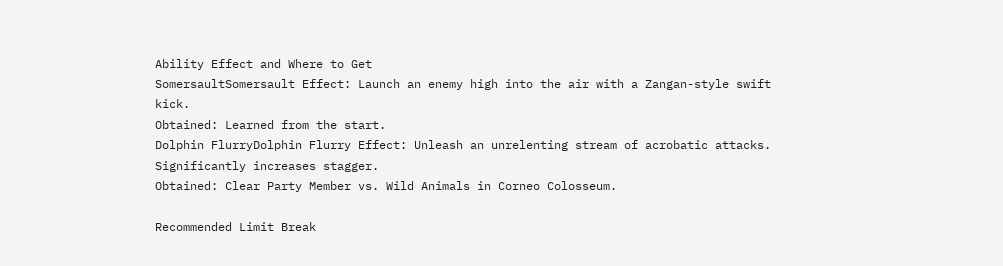Ability Effect and Where to Get
SomersaultSomersault Effect: Launch an enemy high into the air with a Zangan-style swift kick.
Obtained: Learned from the start.
Dolphin FlurryDolphin Flurry Effect: Unleash an unrelenting stream of acrobatic attacks. Significantly increases stagger.
Obtained: Clear Party Member vs. Wild Animals in Corneo Colosseum.

Recommended Limit Break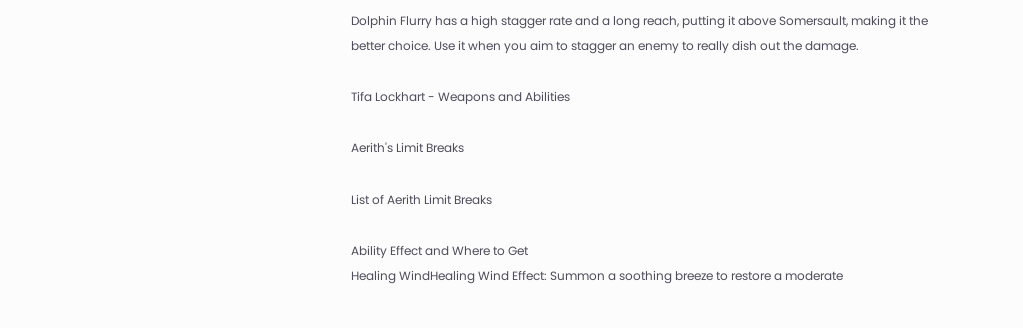Dolphin Flurry has a high stagger rate and a long reach, putting it above Somersault, making it the better choice. Use it when you aim to stagger an enemy to really dish out the damage.

Tifa Lockhart - Weapons and Abilities

Aerith's Limit Breaks

List of Aerith Limit Breaks

Ability Effect and Where to Get
Healing WindHealing Wind Effect: Summon a soothing breeze to restore a moderate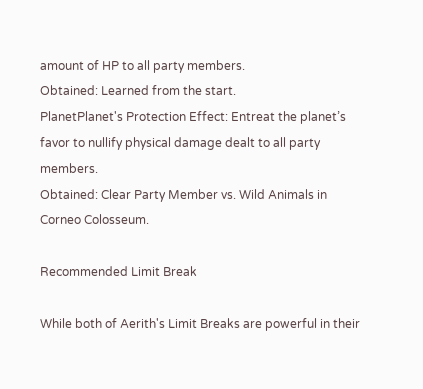amount of HP to all party members.
Obtained: Learned from the start.
PlanetPlanet's Protection Effect: Entreat the planet’s favor to nullify physical damage dealt to all party members.
Obtained: Clear Party Member vs. Wild Animals in Corneo Colosseum.

Recommended Limit Break

While both of Aerith's Limit Breaks are powerful in their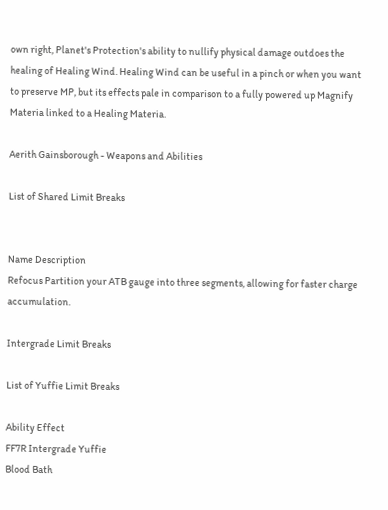own right, Planet's Protection's ability to nullify physical damage outdoes the healing of Healing Wind. Healing Wind can be useful in a pinch or when you want to preserve MP, but its effects pale in comparison to a fully powered up Magnify Materia linked to a Healing Materia.

Aerith Gainsborough - Weapons and Abilities

List of Shared Limit Breaks


Name Description
Refocus Partition your ATB gauge into three segments, allowing for faster charge accumulation.

Intergrade Limit Breaks

List of Yuffie Limit Breaks

Ability Effect
FF7R Intergrade Yuffie
Blood Bath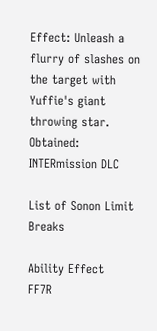Effect: Unleash a flurry of slashes on the target with Yuffie's giant throwing star.
Obtained: INTERmission DLC

List of Sonon Limit Breaks

Ability Effect
FF7R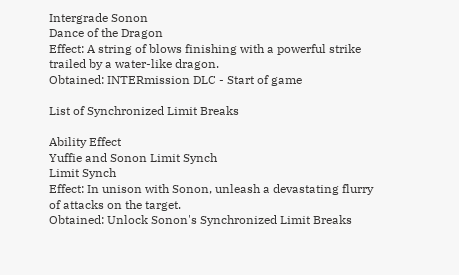Intergrade Sonon
Dance of the Dragon
Effect: A string of blows finishing with a powerful strike trailed by a water-like dragon.
Obtained: INTERmission DLC - Start of game

List of Synchronized Limit Breaks

Ability Effect
Yuffie and Sonon Limit Synch
Limit Synch
Effect: In unison with Sonon, unleash a devastating flurry of attacks on the target.
Obtained: Unlock Sonon's Synchronized Limit Breaks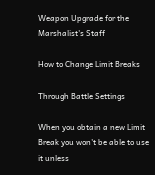Weapon Upgrade for the Marshalist's Staff

How to Change Limit Breaks

Through Battle Settings

When you obtain a new Limit Break you won't be able to use it unless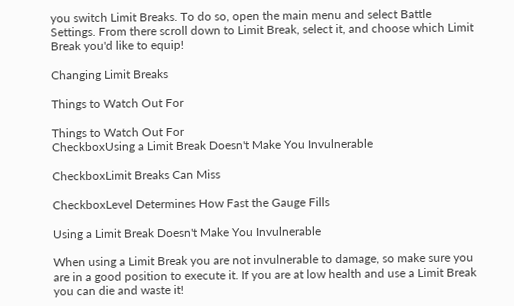you switch Limit Breaks. To do so, open the main menu and select Battle Settings. From there scroll down to Limit Break, select it, and choose which Limit Break you'd like to equip!

Changing Limit Breaks

Things to Watch Out For

Things to Watch Out For
CheckboxUsing a Limit Break Doesn't Make You Invulnerable

CheckboxLimit Breaks Can Miss

CheckboxLevel Determines How Fast the Gauge Fills

Using a Limit Break Doesn't Make You Invulnerable

When using a Limit Break you are not invulnerable to damage, so make sure you are in a good position to execute it. If you are at low health and use a Limit Break you can die and waste it!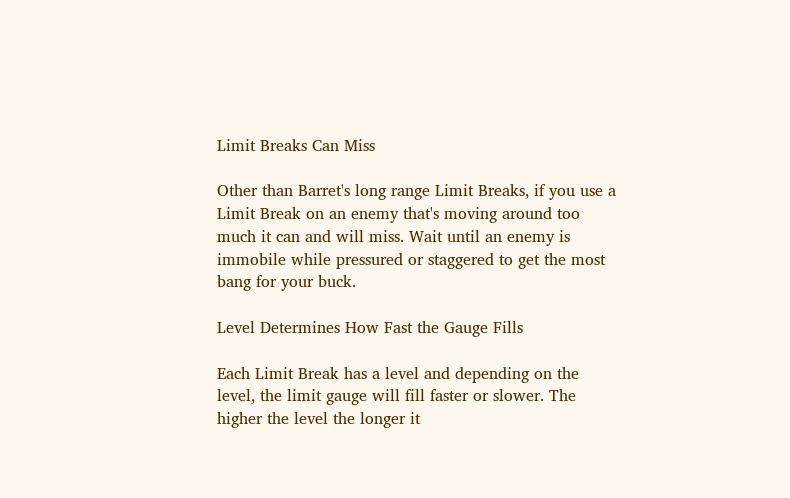Limit Breaks Can Miss

Other than Barret's long range Limit Breaks, if you use a Limit Break on an enemy that's moving around too much it can and will miss. Wait until an enemy is immobile while pressured or staggered to get the most bang for your buck.

Level Determines How Fast the Gauge Fills

Each Limit Break has a level and depending on the level, the limit gauge will fill faster or slower. The higher the level the longer it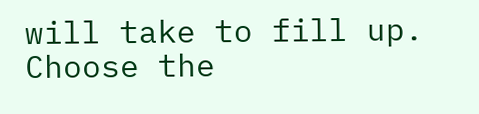will take to fill up. Choose the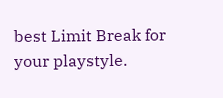best Limit Break for your playstyle.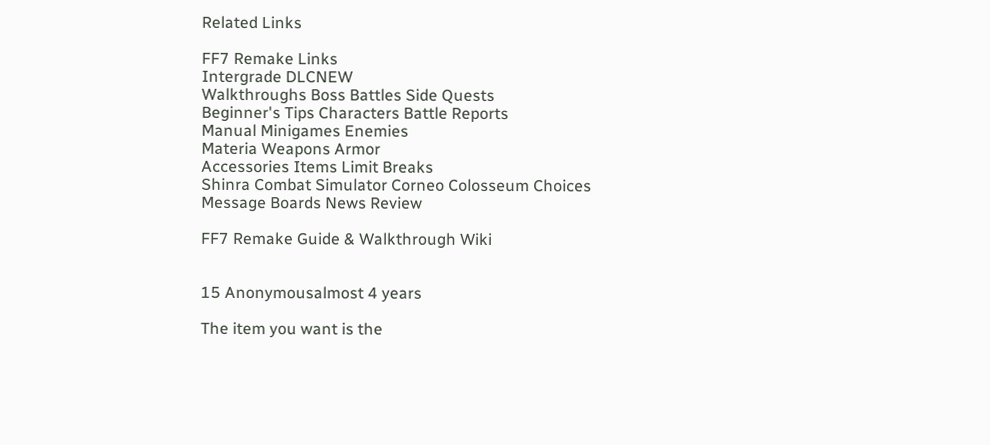Related Links

FF7 Remake Links
Intergrade DLCNEW
Walkthroughs Boss Battles Side Quests
Beginner's Tips Characters Battle Reports
Manual Minigames Enemies
Materia Weapons Armor
Accessories Items Limit Breaks
Shinra Combat Simulator Corneo Colosseum Choices
Message Boards News Review

FF7 Remake Guide & Walkthrough Wiki


15 Anonymousalmost 4 years

The item you want is the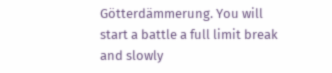Götterdämmerung. You will start a battle a full limit break and slowly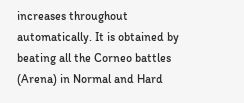increases throughout automatically. It is obtained by beating all the Corneo battles (Arena) in Normal and Hard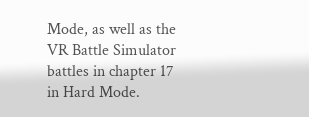Mode, as well as the VR Battle Simulator battles in chapter 17 in Hard Mode.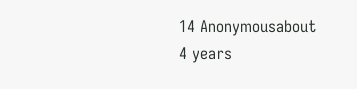14 Anonymousabout 4 years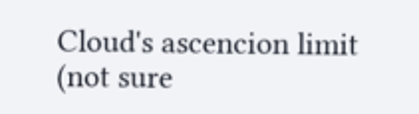Cloud's ascencion limit (not sure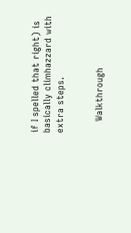if I spelled that right) is basically climhazzard with extra steps.


    Walkthrough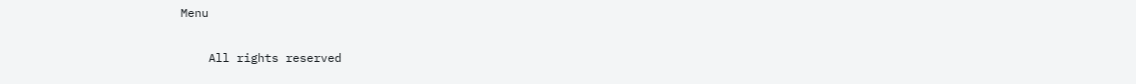Menu

    All rights reserved